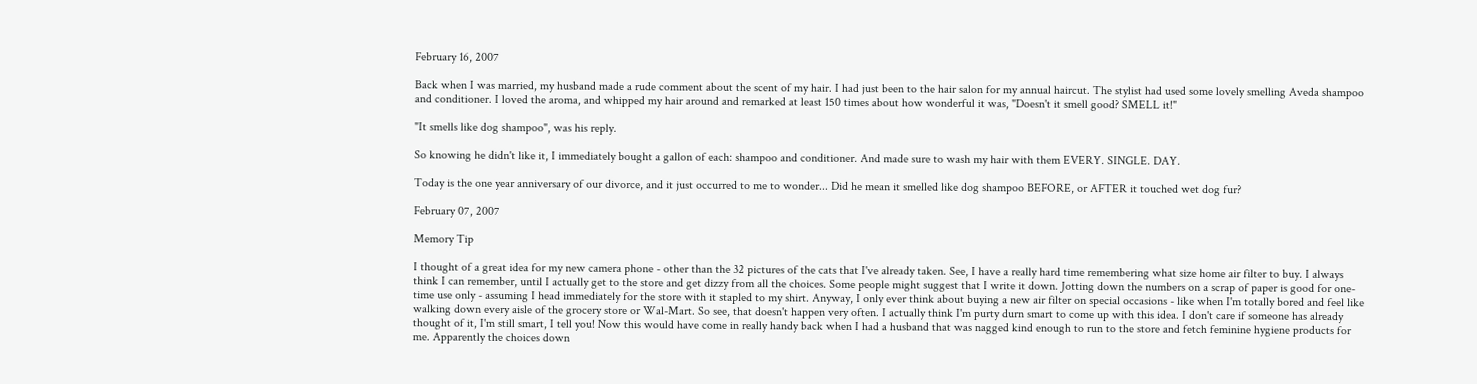February 16, 2007

Back when I was married, my husband made a rude comment about the scent of my hair. I had just been to the hair salon for my annual haircut. The stylist had used some lovely smelling Aveda shampoo and conditioner. I loved the aroma, and whipped my hair around and remarked at least 150 times about how wonderful it was, "Doesn't it smell good? SMELL it!"

"It smells like dog shampoo", was his reply.

So knowing he didn't like it, I immediately bought a gallon of each: shampoo and conditioner. And made sure to wash my hair with them EVERY. SINGLE. DAY.

Today is the one year anniversary of our divorce, and it just occurred to me to wonder... Did he mean it smelled like dog shampoo BEFORE, or AFTER it touched wet dog fur?

February 07, 2007

Memory Tip

I thought of a great idea for my new camera phone - other than the 32 pictures of the cats that I've already taken. See, I have a really hard time remembering what size home air filter to buy. I always think I can remember, until I actually get to the store and get dizzy from all the choices. Some people might suggest that I write it down. Jotting down the numbers on a scrap of paper is good for one-time use only - assuming I head immediately for the store with it stapled to my shirt. Anyway, I only ever think about buying a new air filter on special occasions - like when I'm totally bored and feel like walking down every aisle of the grocery store or Wal-Mart. So see, that doesn't happen very often. I actually think I'm purty durn smart to come up with this idea. I don't care if someone has already thought of it, I'm still smart, I tell you! Now this would have come in really handy back when I had a husband that was nagged kind enough to run to the store and fetch feminine hygiene products for me. Apparently the choices down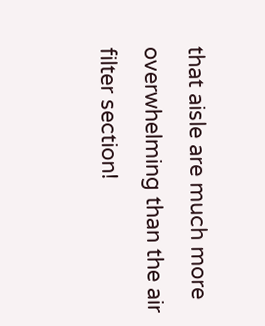that aisle are much more overwhelming than the air filter section!